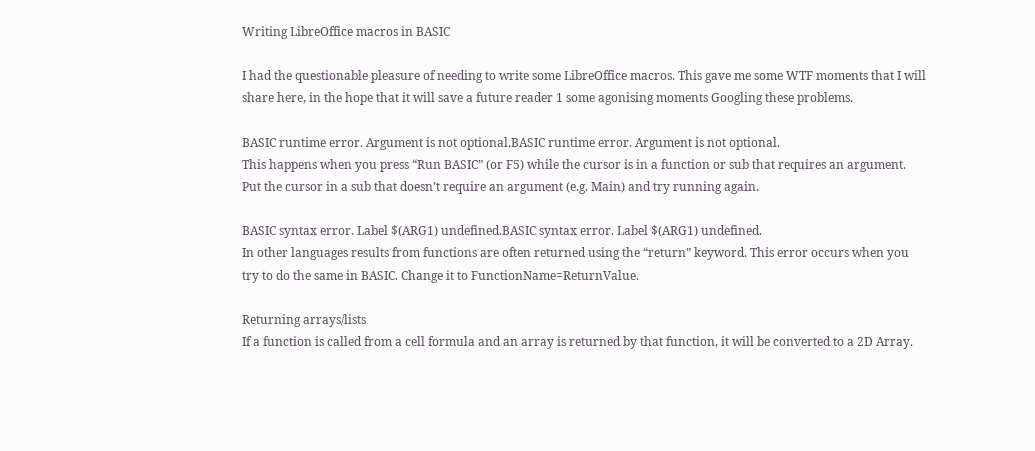Writing LibreOffice macros in BASIC

I had the questionable pleasure of needing to write some LibreOffice macros. This gave me some WTF moments that I will share here, in the hope that it will save a future reader 1 some agonising moments Googling these problems.

BASIC runtime error. Argument is not optional.BASIC runtime error. Argument is not optional.
This happens when you press “Run BASIC” (or F5) while the cursor is in a function or sub that requires an argument. Put the cursor in a sub that doesn’t require an argument (e.g. Main) and try running again.

BASIC syntax error. Label $(ARG1) undefined.BASIC syntax error. Label $(ARG1) undefined.
In other languages results from functions are often returned using the “return” keyword. This error occurs when you try to do the same in BASIC. Change it to FunctionName=ReturnValue.

Returning arrays/lists
If a function is called from a cell formula and an array is returned by that function, it will be converted to a 2D Array.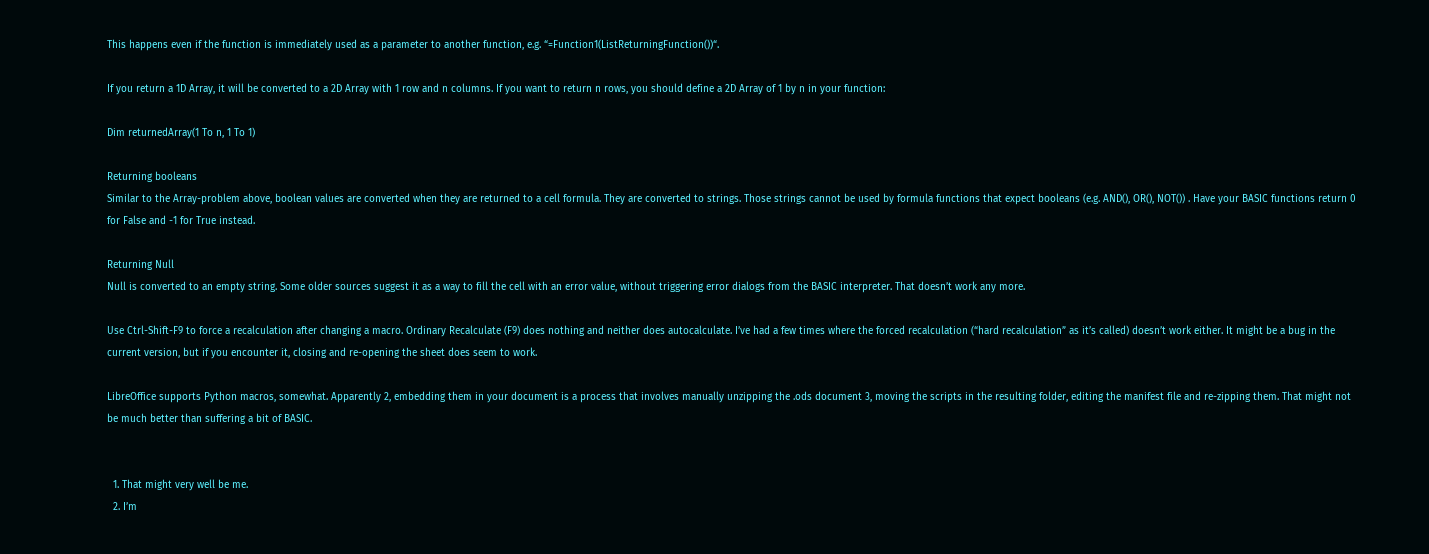This happens even if the function is immediately used as a parameter to another function, e.g. “=Function1(ListReturningFunction())“.

If you return a 1D Array, it will be converted to a 2D Array with 1 row and n columns. If you want to return n rows, you should define a 2D Array of 1 by n in your function:

Dim returnedArray(1 To n, 1 To 1)

Returning booleans
Similar to the Array-problem above, boolean values are converted when they are returned to a cell formula. They are converted to strings. Those strings cannot be used by formula functions that expect booleans (e.g. AND(), OR(), NOT()) . Have your BASIC functions return 0 for False and -1 for True instead.

Returning Null
Null is converted to an empty string. Some older sources suggest it as a way to fill the cell with an error value, without triggering error dialogs from the BASIC interpreter. That doesn’t work any more.

Use Ctrl-Shift-F9 to force a recalculation after changing a macro. Ordinary Recalculate (F9) does nothing and neither does autocalculate. I’ve had a few times where the forced recalculation (“hard recalculation” as it’s called) doesn’t work either. It might be a bug in the current version, but if you encounter it, closing and re-opening the sheet does seem to work.

LibreOffice supports Python macros, somewhat. Apparently 2, embedding them in your document is a process that involves manually unzipping the .ods document 3, moving the scripts in the resulting folder, editing the manifest file and re-zipping them. That might not be much better than suffering a bit of BASIC.


  1. That might very well be me.
  2. I’m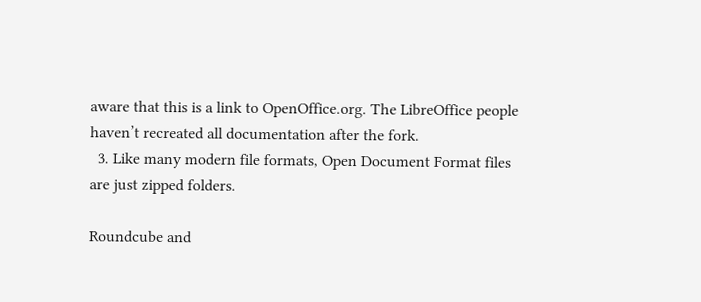aware that this is a link to OpenOffice.org. The LibreOffice people haven’t recreated all documentation after the fork.
  3. Like many modern file formats, Open Document Format files are just zipped folders.

Roundcube and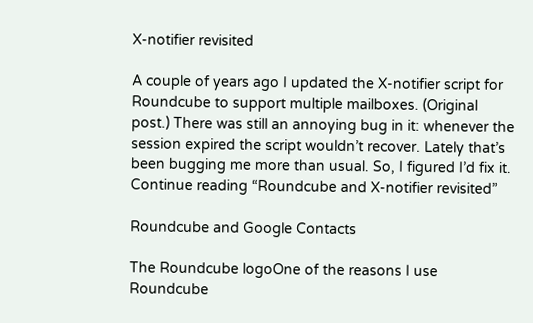X-notifier revisited

A couple of years ago I updated the X-notifier script for Roundcube to support multiple mailboxes. (Original post.) There was still an annoying bug in it: whenever the session expired the script wouldn’t recover. Lately that’s been bugging me more than usual. So, I figured I’d fix it. Continue reading “Roundcube and X-notifier revisited”

Roundcube and Google Contacts

The Roundcube logoOne of the reasons I use Roundcube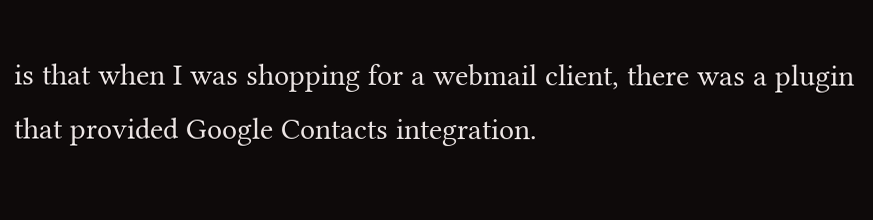is that when I was shopping for a webmail client, there was a plugin that provided Google Contacts integration.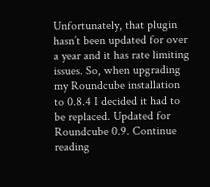Unfortunately, that plugin hasn’t been updated for over a year and it has rate limiting issues. So, when upgrading my Roundcube installation to 0.8.4 I decided it had to be replaced. Updated for Roundcube 0.9. Continue reading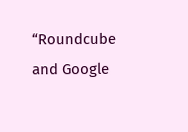“Roundcube and Google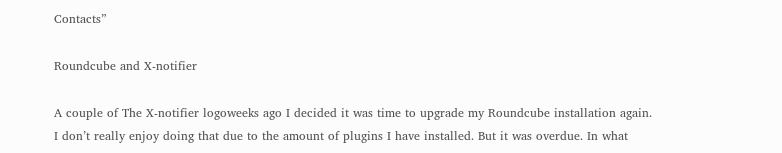Contacts”

Roundcube and X-notifier

A couple of The X-notifier logoweeks ago I decided it was time to upgrade my Roundcube installation again. I don’t really enjoy doing that due to the amount of plugins I have installed. But it was overdue. In what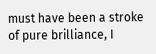must have been a stroke of pure brilliance, I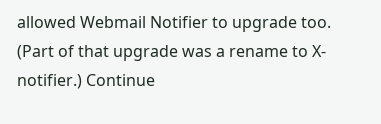allowed Webmail Notifier to upgrade too. (Part of that upgrade was a rename to X-notifier.) Continue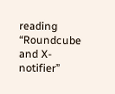reading “Roundcube and X-notifier”